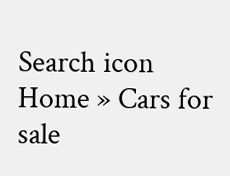Search icon
Home » Cars for sale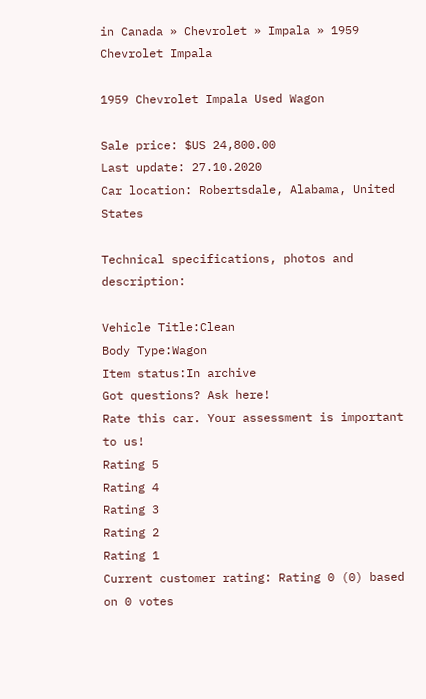in Canada » Chevrolet » Impala » 1959 Chevrolet Impala

1959 Chevrolet Impala Used Wagon

Sale price: $US 24,800.00
Last update: 27.10.2020
Car location: Robertsdale, Alabama, United States

Technical specifications, photos and description:

Vehicle Title:Clean
Body Type:Wagon
Item status:In archive
Got questions? Ask here!
Rate this car. Your assessment is important to us!
Rating 5
Rating 4
Rating 3
Rating 2
Rating 1
Current customer rating: Rating 0 (0) based on 0 votes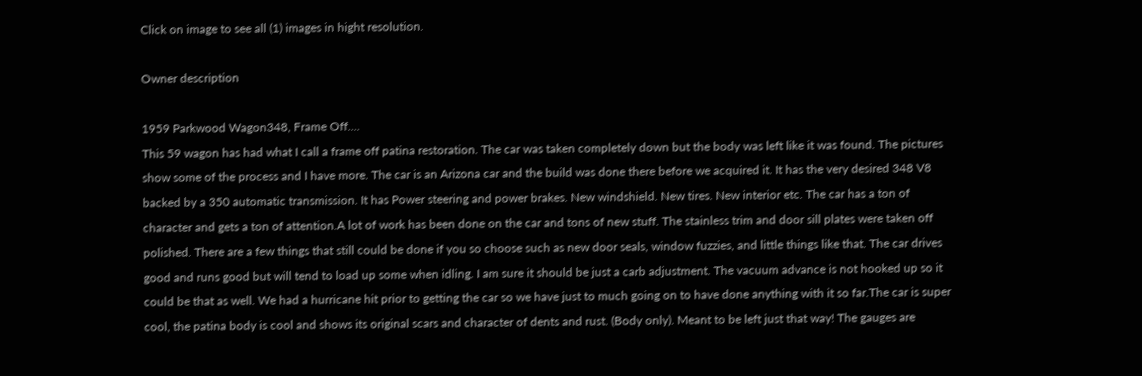Click on image to see all (1) images in hight resolution.

Owner description

1959 Parkwood Wagon348, Frame Off....
This 59 wagon has had what I call a frame off patina restoration. The car was taken completely down but the body was left like it was found. The pictures show some of the process and I have more. The car is an Arizona car and the build was done there before we acquired it. It has the very desired 348 V8 backed by a 350 automatic transmission. It has Power steering and power brakes. New windshield. New tires. New interior etc. The car has a ton of character and gets a ton of attention.A lot of work has been done on the car and tons of new stuff. The stainless trim and door sill plates were taken off polished. There are a few things that still could be done if you so choose such as new door seals, window fuzzies, and little things like that. The car drives good and runs good but will tend to load up some when idling. I am sure it should be just a carb adjustment. The vacuum advance is not hooked up so it could be that as well. We had a hurricane hit prior to getting the car so we have just to much going on to have done anything with it so far.The car is super cool, the patina body is cool and shows its original scars and character of dents and rust. (Body only). Meant to be left just that way! The gauges are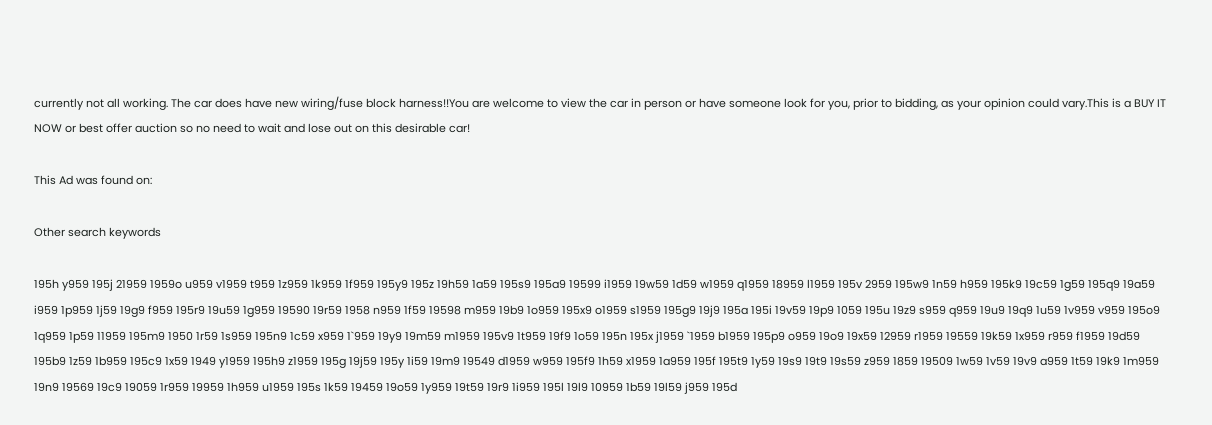currently not all working. The car does have new wiring/fuse block harness!!You are welcome to view the car in person or have someone look for you, prior to bidding, as your opinion could vary.This is a BUY IT NOW or best offer auction so no need to wait and lose out on this desirable car!

This Ad was found on:

Other search keywords

195h y959 195j 21959 1959o u959 v1959 t959 1z959 1k959 1f959 195y9 195z 19h59 1a59 195s9 195a9 19599 i1959 19w59 1d59 w1959 q1959 18959 l1959 195v 2959 195w9 1n59 h959 195k9 19c59 1g59 195q9 19a59 i959 1p959 1j59 19g9 f959 195r9 19u59 1g959 19590 19r59 1958 n959 1f59 19598 m959 19b9 1o959 195x9 o1959 s1959 195g9 19j9 195a 195i 19v59 19p9 1059 195u 19z9 s959 q959 19u9 19q9 1u59 1v959 v959 195o9 1q959 1p59 11959 195m9 1950 1r59 1s959 195n9 1c59 x959 1`959 19y9 19m59 m1959 195v9 1t959 19f9 1o59 195n 195x j1959 `1959 b1959 195p9 o959 19o9 19x59 12959 r1959 19559 19k59 1x959 r959 f1959 19d59 195b9 1z59 1b959 195c9 1x59 1949 y1959 195h9 z1959 195g 19j59 195y 1i59 19m9 19549 d1959 w959 195f9 1h59 x1959 1a959 195f 195t9 1y59 19s9 19t9 19s59 z959 1859 19509 1w59 1v59 19v9 a959 1t59 19k9 1m959 19n9 19569 19c9 19059 1r959 19959 1h959 u1959 195s 1k59 19459 19o59 1y959 19t59 19r9 1i959 195l 19l9 10959 1b59 19l59 j959 195d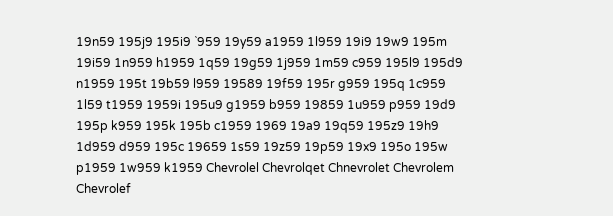19n59 195j9 195i9 `959 19y59 a1959 1l959 19i9 19w9 195m 19i59 1n959 h1959 1q59 19g59 1j959 1m59 c959 195l9 195d9 n1959 195t 19b59 l959 19589 19f59 195r g959 195q 1c959 1l59 t1959 1959i 195u9 g1959 b959 19859 1u959 p959 19d9 195p k959 195k 195b c1959 1969 19a9 19q59 195z9 19h9 1d959 d959 195c 19659 1s59 19z59 19p59 19x9 195o 195w p1959 1w959 k1959 Chevrolel Chevrolqet Chnevrolet Chevrolem Chevrolef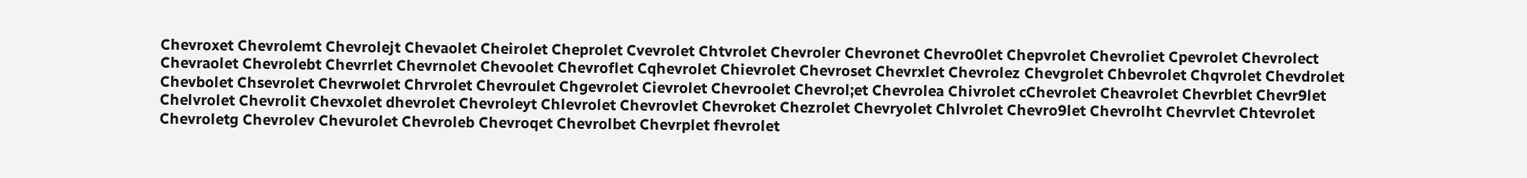Chevroxet Chevrolemt Chevrolejt Chevaolet Cheirolet Cheprolet Cvevrolet Chtvrolet Chevroler Chevronet Chevro0let Chepvrolet Chevroliet Cpevrolet Chevrolect Chevraolet Chevrolebt Chevrrlet Chevrnolet Chevoolet Chevroflet Cqhevrolet Chievrolet Chevroset Chevrxlet Chevrolez Chevgrolet Chbevrolet Chqvrolet Chevdrolet Chevbolet Chsevrolet Chevrwolet Chrvrolet Chevroulet Chgevrolet Cievrolet Chevroolet Chevrol;et Chevrolea Chivrolet cChevrolet Cheavrolet Chevrblet Chevr9let Chelvrolet Chevrolit Chevxolet dhevrolet Chevroleyt Chlevrolet Chevrovlet Chevroket Chezrolet Chevryolet Chlvrolet Chevro9let Chevrolht Chevrvlet Chtevrolet Chevroletg Chevrolev Chevurolet Chevroleb Chevroqet Chevrolbet Chevrplet fhevrolet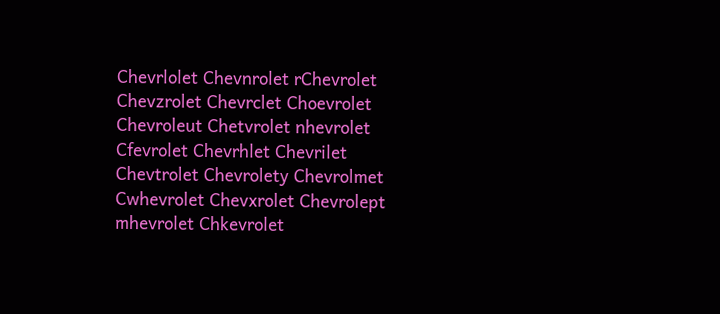Chevrlolet Chevnrolet rChevrolet Chevzrolet Chevrclet Choevrolet Chevroleut Chetvrolet nhevrolet Cfevrolet Chevrhlet Chevrilet Chevtrolet Chevrolety Chevrolmet Cwhevrolet Chevxrolet Chevrolept mhevrolet Chkevrolet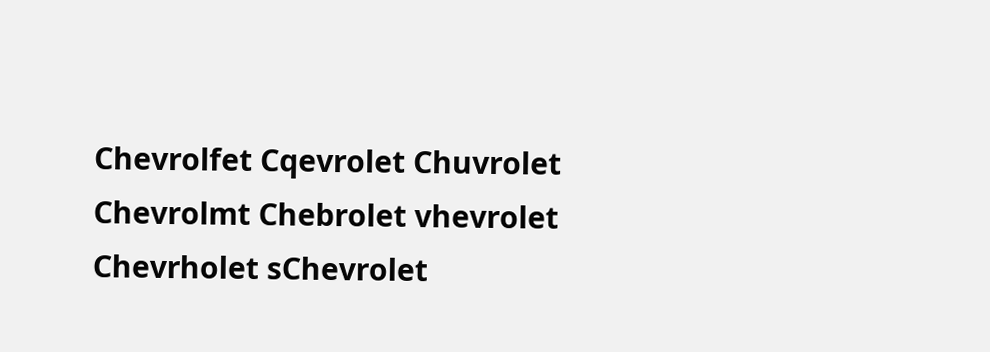Chevrolfet Cqevrolet Chuvrolet Chevrolmt Chebrolet vhevrolet Chevrholet sChevrolet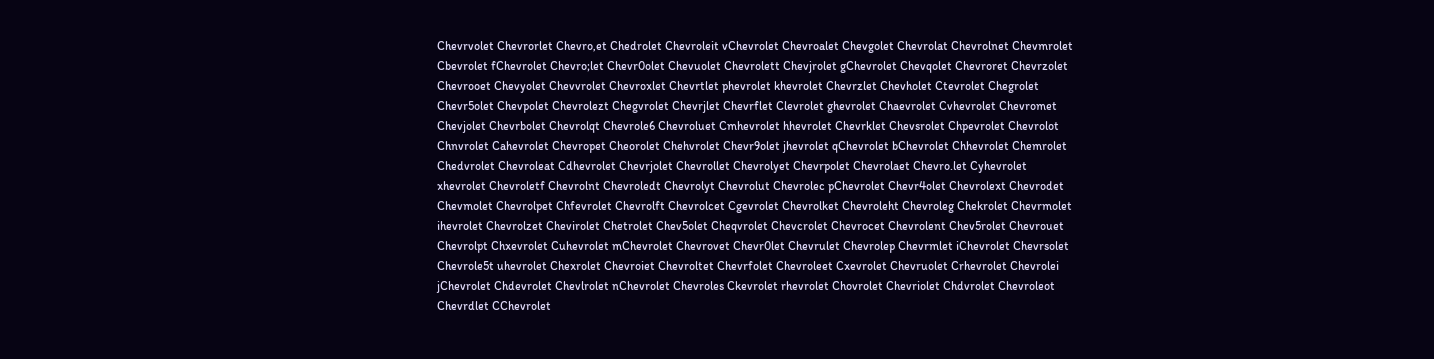Chevrvolet Chevrorlet Chevro,et Chedrolet Chevroleit vChevrolet Chevroalet Chevgolet Chevrolat Chevrolnet Chevmrolet Cbevrolet fChevrolet Chevro;let Chevr0olet Chevuolet Chevrolett Chevjrolet gChevrolet Chevqolet Chevroret Chevrzolet Chevrooet Chevyolet Chevvrolet Chevroxlet Chevrtlet phevrolet khevrolet Chevrzlet Chevholet Ctevrolet Chegrolet Chevr5olet Chevpolet Chevrolezt Chegvrolet Chevrjlet Chevrflet Clevrolet ghevrolet Chaevrolet Cvhevrolet Chevromet Chevjolet Chevrbolet Chevrolqt Chevrole6 Chevroluet Cmhevrolet hhevrolet Chevrklet Chevsrolet Chpevrolet Chevrolot Chnvrolet Cahevrolet Chevropet Cheorolet Chehvrolet Chevr9olet jhevrolet qChevrolet bChevrolet Chhevrolet Chemrolet Chedvrolet Chevroleat Cdhevrolet Chevrjolet Chevrollet Chevrolyet Chevrpolet Chevrolaet Chevro.let Cyhevrolet xhevrolet Chevroletf Chevrolnt Chevroledt Chevrolyt Chevrolut Chevrolec pChevrolet Chevr4olet Chevrolext Chevrodet Chevmolet Chevrolpet Chfevrolet Chevrolft Chevrolcet Cgevrolet Chevrolket Chevroleht Chevroleg Chekrolet Chevrmolet ihevrolet Chevrolzet Chevirolet Chetrolet Chev5olet Cheqvrolet Chevcrolet Chevrocet Chevrolent Chev5rolet Chevrouet Chevrolpt Chxevrolet Cuhevrolet mChevrolet Chevrovet Chevr0let Chevrulet Chevrolep Chevrmlet iChevrolet Chevrsolet Chevrole5t uhevrolet Chexrolet Chevroiet Chevroltet Chevrfolet Chevroleet Cxevrolet Chevruolet Crhevrolet Chevrolei jChevrolet Chdevrolet Chevlrolet nChevrolet Chevroles Ckevrolet rhevrolet Chovrolet Chevriolet Chdvrolet Chevroleot Chevrdlet CChevrolet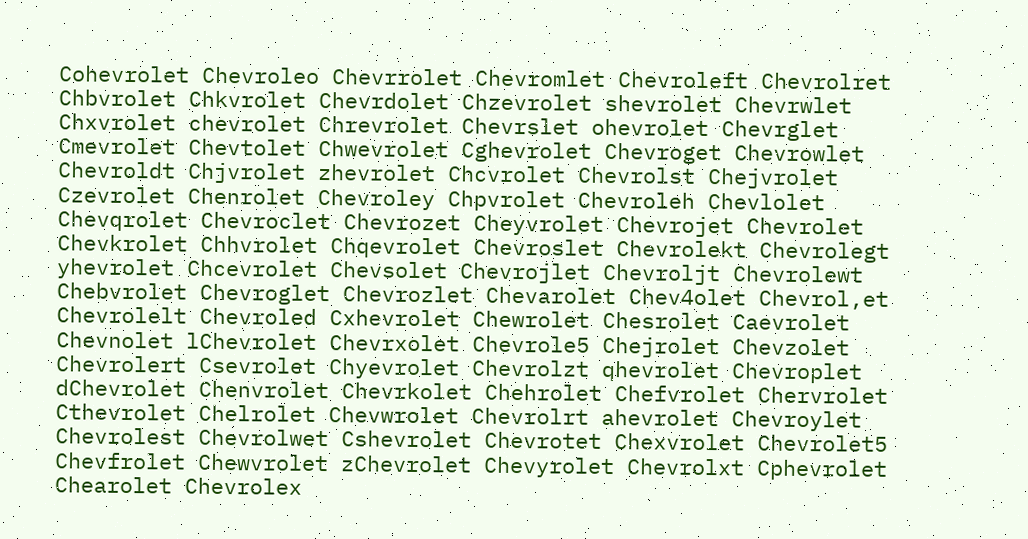Cohevrolet Chevroleo Chevrrolet Chevromlet Chevroleft Chevrolret Chbvrolet Chkvrolet Chevrdolet Chzevrolet shevrolet Chevrwlet Chxvrolet chevrolet Chrevrolet Chevrslet ohevrolet Chevrglet Cmevrolet Chevtolet Chwevrolet Cghevrolet Chevroget Chevrowlet Chevroldt Chjvrolet zhevrolet Chcvrolet Chevrolst Chejvrolet Czevrolet Chenrolet Chevroley Chpvrolet Chevroleh Chevlolet Chevqrolet Chevroclet Chevrozet Cheyvrolet Chevrojet Chevrolet Chevkrolet Chhvrolet Chqevrolet Chevroslet Chevrolekt Chevrolegt yhevrolet Chcevrolet Chevsolet Chevrojlet Chevroljt Chevrolewt Chebvrolet Chevroglet Chevrozlet Chevarolet Chev4olet Chevrol,et Chevrolelt Chevroled Cxhevrolet Chewrolet Chesrolet Caevrolet Chevnolet lChevrolet Chevrxolet Chevrole5 Chejrolet Chevzolet Chevrolert Csevrolet Chyevrolet Chevrolzt qhevrolet Chevroplet dChevrolet Chenvrolet Chevrkolet Chehrolet Chefvrolet Chervrolet Cthevrolet Chelrolet Chevwrolet Chevrolrt ahevrolet Chevroylet Chevrolest Chevrolwet Cshevrolet Chevrotet Chexvrolet Chevrolet5 Chevfrolet Chewvrolet zChevrolet Chevyrolet Chevrolxt Cphevrolet Chearolet Chevrolex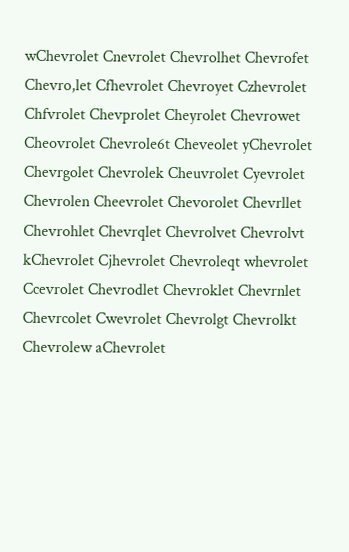wChevrolet Cnevrolet Chevrolhet Chevrofet Chevro,let Cfhevrolet Chevroyet Czhevrolet Chfvrolet Chevprolet Cheyrolet Chevrowet Cheovrolet Chevrole6t Cheveolet yChevrolet Chevrgolet Chevrolek Cheuvrolet Cyevrolet Chevrolen Cheevrolet Chevorolet Chevrllet Chevrohlet Chevrqlet Chevrolvet Chevrolvt kChevrolet Cjhevrolet Chevroleqt whevrolet Ccevrolet Chevrodlet Chevroklet Chevrnlet Chevrcolet Cwevrolet Chevrolgt Chevrolkt Chevrolew aChevrolet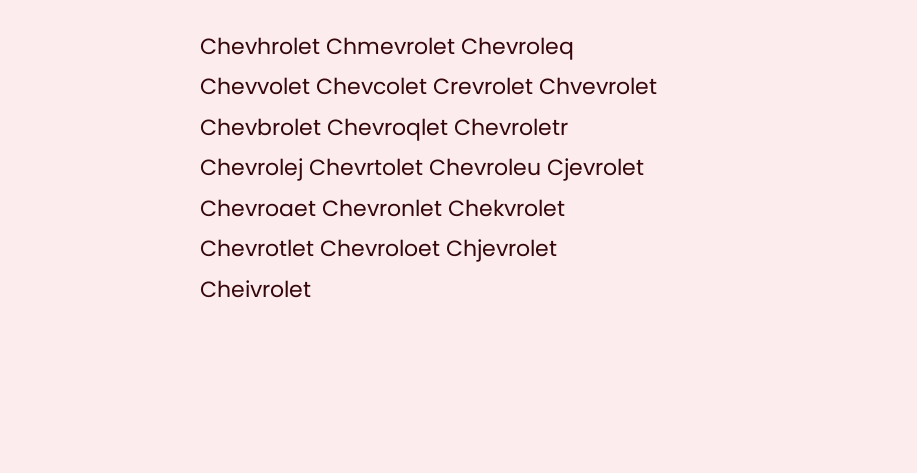Chevhrolet Chmevrolet Chevroleq Chevvolet Chevcolet Crevrolet Chvevrolet Chevbrolet Chevroqlet Chevroletr Chevrolej Chevrtolet Chevroleu Cjevrolet Chevroaet Chevronlet Chekvrolet Chevrotlet Chevroloet Chjevrolet Cheivrolet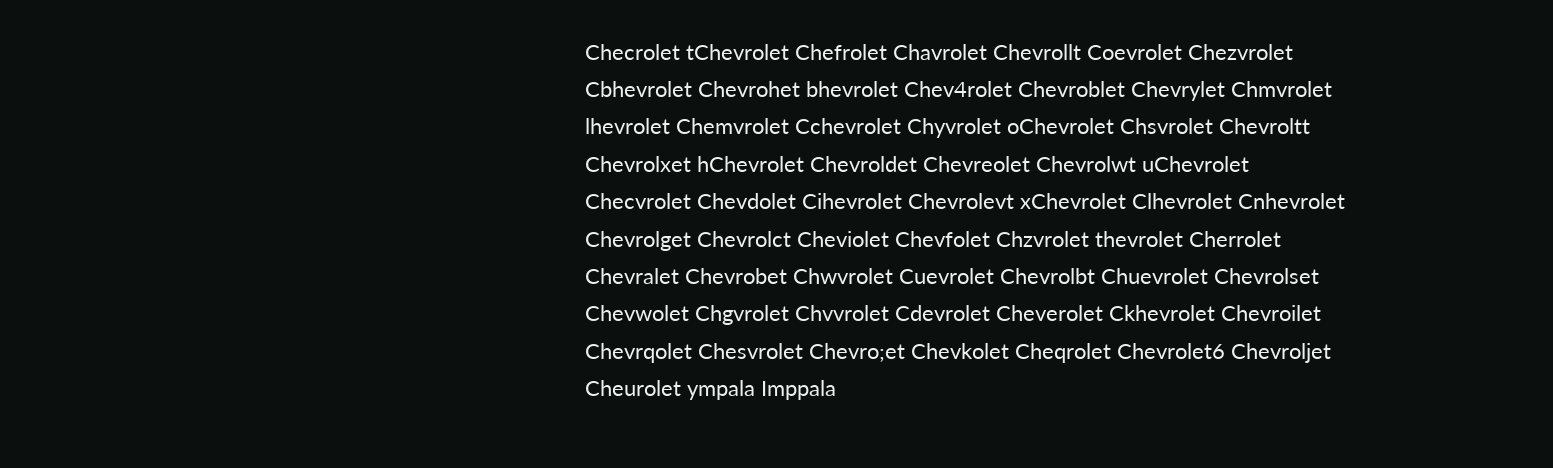Checrolet tChevrolet Chefrolet Chavrolet Chevrollt Coevrolet Chezvrolet Cbhevrolet Chevrohet bhevrolet Chev4rolet Chevroblet Chevrylet Chmvrolet lhevrolet Chemvrolet Cchevrolet Chyvrolet oChevrolet Chsvrolet Chevroltt Chevrolxet hChevrolet Chevroldet Chevreolet Chevrolwt uChevrolet Checvrolet Chevdolet Cihevrolet Chevrolevt xChevrolet Clhevrolet Cnhevrolet Chevrolget Chevrolct Cheviolet Chevfolet Chzvrolet thevrolet Cherrolet Chevralet Chevrobet Chwvrolet Cuevrolet Chevrolbt Chuevrolet Chevrolset Chevwolet Chgvrolet Chvvrolet Cdevrolet Cheverolet Ckhevrolet Chevroilet Chevrqolet Chesvrolet Chevro;et Chevkolet Cheqrolet Chevrolet6 Chevroljet Cheurolet ympala Imppala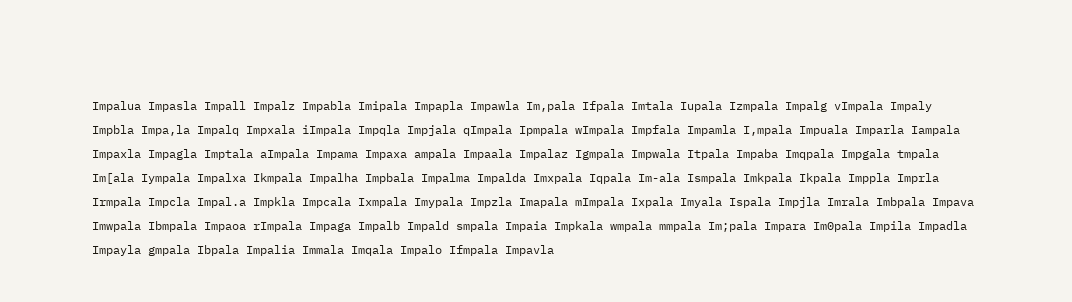Impalua Impasla Impall Impalz Impabla Imipala Impapla Impawla Im,pala Ifpala Imtala Iupala Izmpala Impalg vImpala Impaly Impbla Impa,la Impalq Impxala iImpala Impqla Impjala qImpala Ipmpala wImpala Impfala Impamla I,mpala Impuala Imparla Iampala Impaxla Impagla Imptala aImpala Impama Impaxa ampala Impaala Impalaz Igmpala Impwala Itpala Impaba Imqpala Impgala tmpala Im[ala Iympala Impalxa Ikmpala Impalha Impbala Impalma Impalda Imxpala Iqpala Im-ala Ismpala Imkpala Ikpala Imppla Imprla Irmpala Impcla Impal.a Impkla Impcala Ixmpala Imypala Impzla Imapala mImpala Ixpala Imyala Ispala Impjla Imrala Imbpala Impava Imwpala Ibmpala Impaoa rImpala Impaga Impalb Impald smpala Impaia Impkala wmpala mmpala Im;pala Impara Im0pala Impila Impadla Impayla gmpala Ibpala Impalia Immala Imqala Impalo Ifmpala Impavla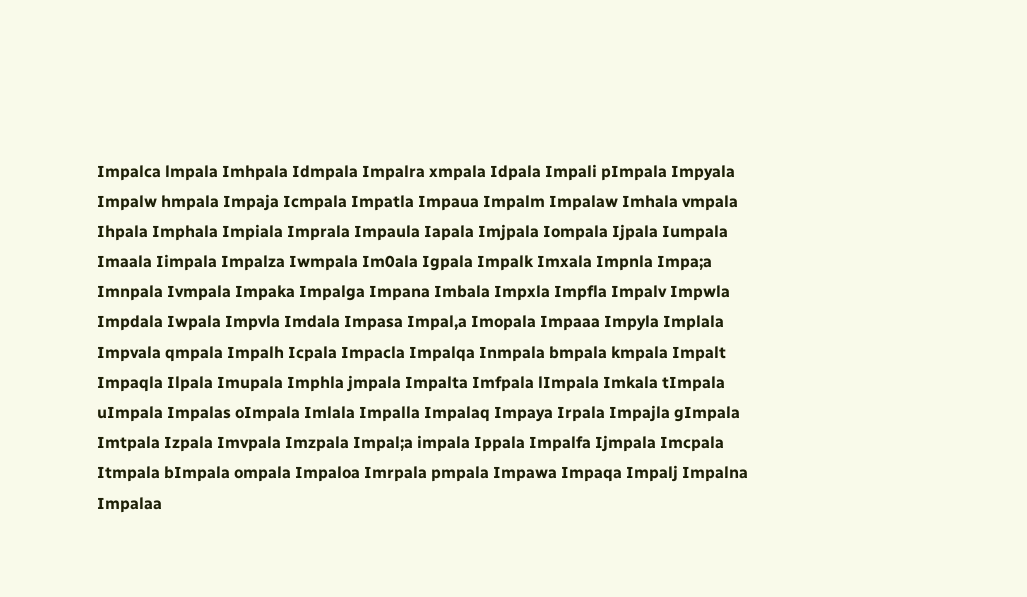Impalca lmpala Imhpala Idmpala Impalra xmpala Idpala Impali pImpala Impyala Impalw hmpala Impaja Icmpala Impatla Impaua Impalm Impalaw Imhala vmpala Ihpala Imphala Impiala Imprala Impaula Iapala Imjpala Iompala Ijpala Iumpala Imaala Iimpala Impalza Iwmpala Im0ala Igpala Impalk Imxala Impnla Impa;a Imnpala Ivmpala Impaka Impalga Impana Imbala Impxla Impfla Impalv Impwla Impdala Iwpala Impvla Imdala Impasa Impal,a Imopala Impaaa Impyla Implala Impvala qmpala Impalh Icpala Impacla Impalqa Inmpala bmpala kmpala Impalt Impaqla Ilpala Imupala Imphla jmpala Impalta Imfpala lImpala Imkala tImpala uImpala Impalas oImpala Imlala Impalla Impalaq Impaya Irpala Impajla gImpala Imtpala Izpala Imvpala Imzpala Impal;a impala Ippala Impalfa Ijmpala Imcpala Itmpala bImpala ompala Impaloa Imrpala pmpala Impawa Impaqa Impalj Impalna Impalaa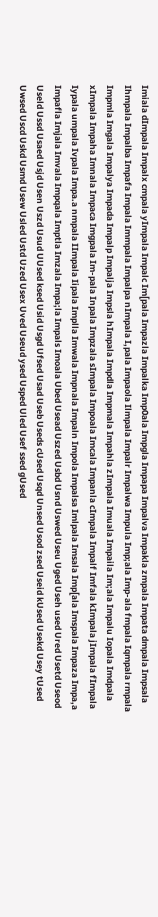Imiala dImpala Impalx cmpala yImpala Impalc Im[pala Impazla Impalka Imp0ala Impgla Impapa Impalva Impakla zmpala Impata dmpala Impsala Ihmpala Impalba Impafa Impala Immpala Impalpa nImpala I,pala Impaola Ilmpala Impalr Impalwa Impula Imp;ala Imp-ala fmpala Iqmpala rmpala Impmla Imgala Impalya Impada Impalp Impalja Impsla hImpala Impdla Impmala Impahla zImpala Imuala Impaila Im;ala Impalu Iopala Imdpala xImpala Impaha Imnala Impaca Imgpala Im-pala Inpala Impzala sImpala Impoala Imcala Impanla cImpala Impalf Imfala kImpala jImpala fImpala Iypala umpala Ivpala Impa.a nmpala IImpala Iipala Implla Imwala Impnala Impaln Impola Impalsa Imlpala Imsala Imp[ala Imspala Impaza Impa,a Impafla Imjala Imvala Impqala Imptla Imzala Impa;la Impals Imoala Ubed Usead Uszed Usbd Usnd Uswed Useu Uged Useh used Ured Usetd Useod Useld Ussd Usaed Usjd Usen Uszd Usud UUsed ksed Usid Usgd Ufsed Usad Useb Useds cUsed Usqd Unsed Usod zsed Useid kUsed Usekd Usey tUsed Uwsed Uscd Uskd Usmd Usew Usled Ustd Uzed Usex Uved Useud ysed Usped Uled Usef ssed gUsed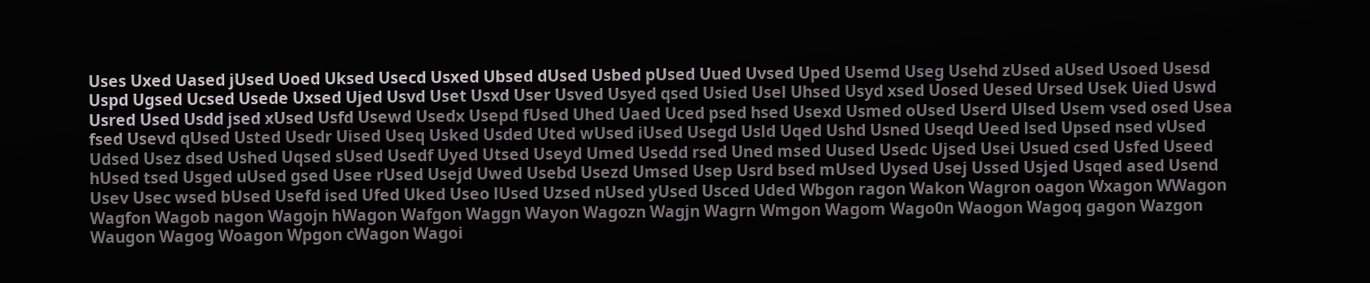Uses Uxed Uased jUsed Uoed Uksed Usecd Usxed Ubsed dUsed Usbed pUsed Uued Uvsed Uped Usemd Useg Usehd zUsed aUsed Usoed Usesd Uspd Ugsed Ucsed Usede Uxsed Ujed Usvd Uset Usxd User Usved Usyed qsed Usied Usel Uhsed Usyd xsed Uosed Uesed Ursed Usek Uied Uswd Usred Used Usdd jsed xUsed Usfd Usewd Usedx Usepd fUsed Uhed Uaed Uced psed hsed Usexd Usmed oUsed Userd Ulsed Usem vsed osed Usea fsed Usevd qUsed Usted Usedr Uised Useq Usked Usded Uted wUsed iUsed Usegd Usld Uqed Ushd Usned Useqd Ueed lsed Upsed nsed vUsed Udsed Usez dsed Ushed Uqsed sUsed Usedf Uyed Utsed Useyd Umed Usedd rsed Uned msed Uused Usedc Ujsed Usei Usued csed Usfed Useed hUsed tsed Usged uUsed gsed Usee rUsed Usejd Uwed Usebd Usezd Umsed Usep Usrd bsed mUsed Uysed Usej Ussed Usjed Usqed ased Usend Usev Usec wsed bUsed Usefd ised Ufed Uked Useo lUsed Uzsed nUsed yUsed Usced Uded Wbgon ragon Wakon Wagron oagon Wxagon WWagon Wagfon Wagob nagon Wagojn hWagon Wafgon Waggn Wayon Wagozn Wagjn Wagrn Wmgon Wagom Wago0n Waogon Wagoq gagon Wazgon Waugon Wagog Woagon Wpgon cWagon Wagoi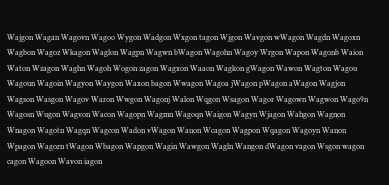Wajgon Wagan Wagovn Wagoo Wygon Wadgon Wxgon tagon Wjgon Wavgon wWagon Wagdn Wagoxn Wagbon Wagoz Wkagon Waglon Wagpn Wagwn bWagon Wagohn Wagoy Wrgon Wapon Wagonb Waion Waton Wzagon Waghn Wagoh Wogon zagon Wagxon Waaon Wagkon gWagon Wawon Wagton Wagou Wagoun Wagoin Wagyon Waygon Waxon bagon Wwagon Wagoa jWagon pWagon aWagon Wagjon Wagson Wasgon Wagov Waron Wwgon Wagonj Walon Wqgon Wsagon Wagor Wagown Wagwon Wago9n Wagosn Wugon Wagvon Wacon Wagopn Wagmn Wagoqn Waigon Wagyn Wjagon Wahgon Wagnon Wnagon Wagotn Wagqn Wagcon Wadon vWagon Wauon Wcagon Wagpon Wqagon Wagoyn Wanon Wpagon Wagorn tWagon Wbagon Wapgon Wagin Wawgon Wagln Wangon dWagon vagon Wsgon wagon cagon Wagoon Wavon iagon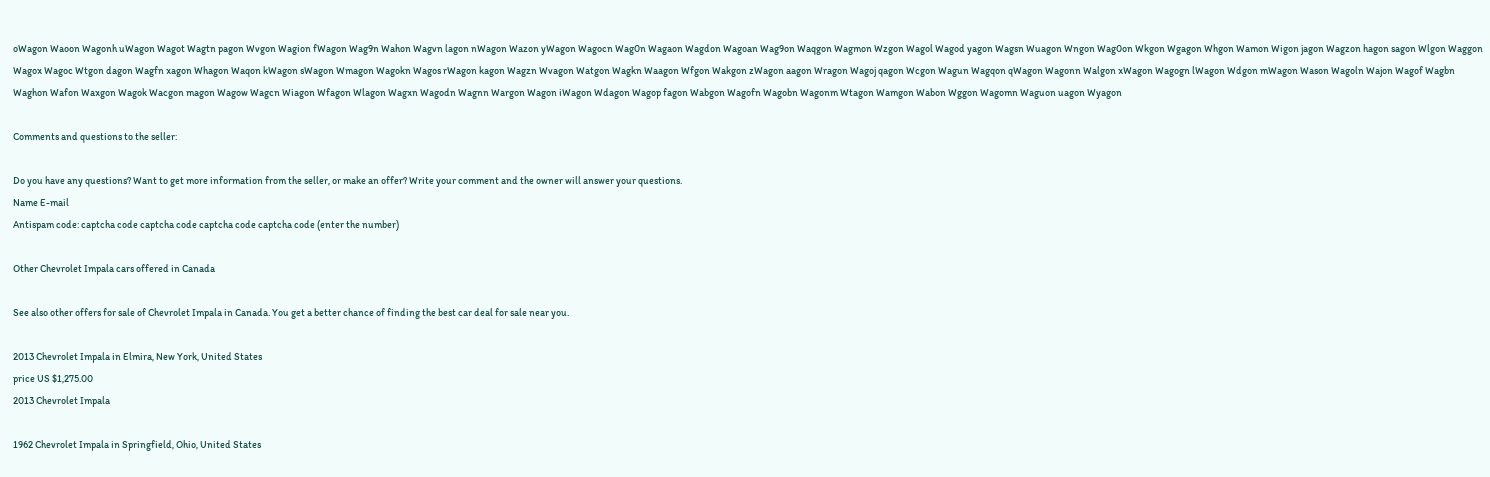oWagon Waoon Wagonh uWagon Wagot Wagtn pagon Wvgon Wagion fWagon Wag9n Wahon Wagvn lagon nWagon Wazon yWagon Wagocn Wag0n Wagaon Wagdon Wagoan Wag9on Waqgon Wagmon Wzgon Wagol Wagod yagon Wagsn Wuagon Wngon Wag0on Wkgon Wgagon Whgon Wamon Wigon jagon Wagzon hagon sagon Wlgon Waggon Wagox Wagoc Wtgon dagon Wagfn xagon Whagon Waqon kWagon sWagon Wmagon Wagokn Wagos rWagon kagon Wagzn Wvagon Watgon Wagkn Waagon Wfgon Wakgon zWagon aagon Wragon Wagoj qagon Wcgon Wagun Wagqon qWagon Wagonn Walgon xWagon Wagogn lWagon Wdgon mWagon Wason Wagoln Wajon Wagof Wagbn Waghon Wafon Waxgon Wagok Wacgon magon Wagow Wagcn Wiagon Wfagon Wlagon Wagxn Wagodn Wagnn Wargon Wagon iWagon Wdagon Wagop fagon Wabgon Wagofn Wagobn Wagonm Wtagon Wamgon Wabon Wggon Wagomn Waguon uagon Wyagon

Comments and questions to the seller:

Do you have any questions? Want to get more information from the seller, or make an offer? Write your comment and the owner will answer your questions.
Name E-mail
Antispam code: captcha code captcha code captcha code captcha code (enter the number)

Other Chevrolet Impala cars offered in Canada

See also other offers for sale of Chevrolet Impala in Canada. You get a better chance of finding the best car deal for sale near you.

2013 Chevrolet Impala in Elmira, New York, United States
price US $1,275.00
2013 Chevrolet Impala

1962 Chevrolet Impala in Springfield, Ohio, United States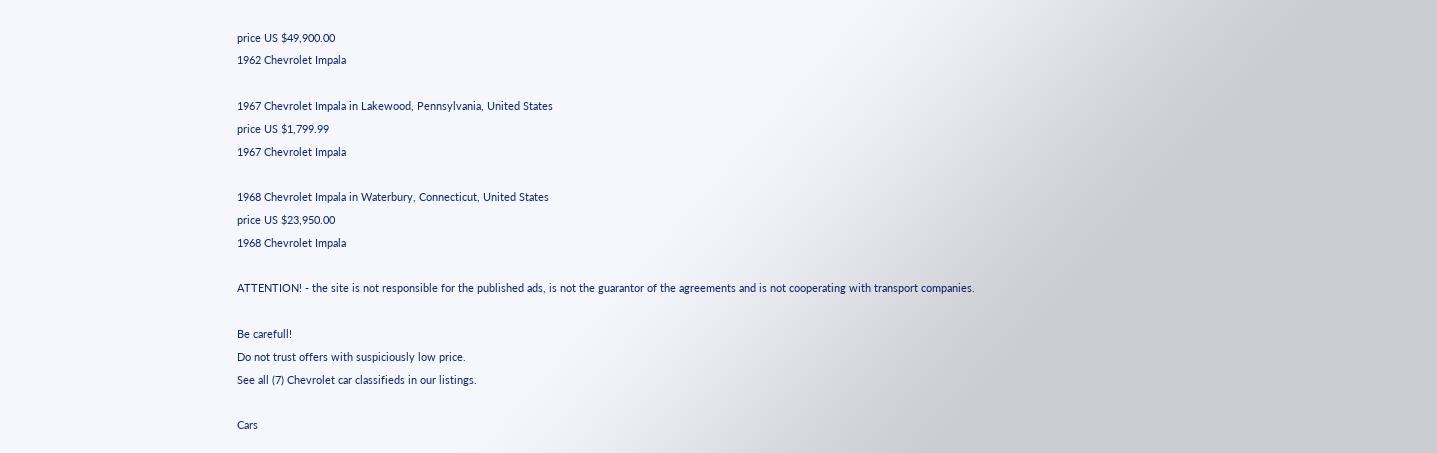price US $49,900.00
1962 Chevrolet Impala

1967 Chevrolet Impala in Lakewood, Pennsylvania, United States
price US $1,799.99
1967 Chevrolet Impala

1968 Chevrolet Impala in Waterbury, Connecticut, United States
price US $23,950.00
1968 Chevrolet Impala

ATTENTION! - the site is not responsible for the published ads, is not the guarantor of the agreements and is not cooperating with transport companies.

Be carefull!
Do not trust offers with suspiciously low price.
See all (7) Chevrolet car classifieds in our listings.

Cars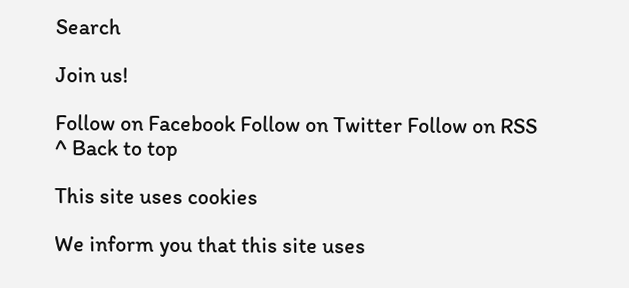Search

Join us!

Follow on Facebook Follow on Twitter Follow on RSS
^ Back to top

This site uses cookies

We inform you that this site uses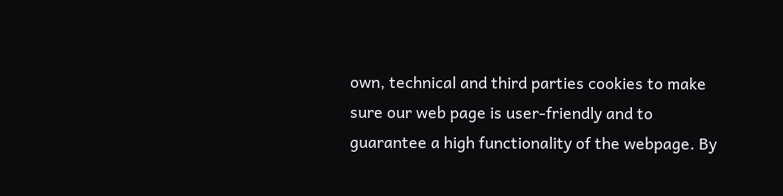own, technical and third parties cookies to make sure our web page is user-friendly and to guarantee a high functionality of the webpage. By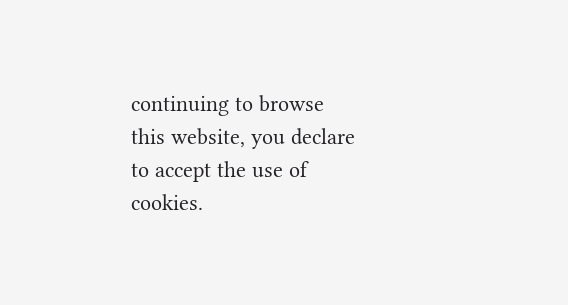continuing to browse this website, you declare to accept the use of cookies.